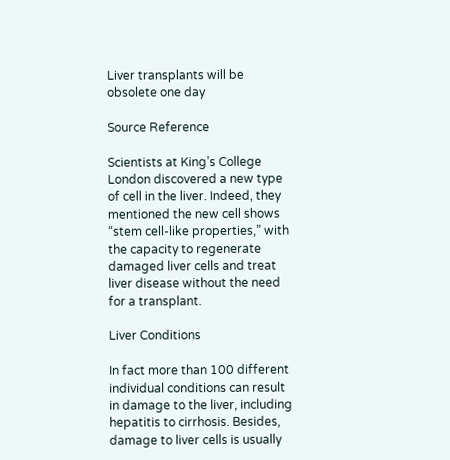Liver transplants will be obsolete one day

Source Reference

Scientists at King’s College London discovered a new type of cell in the liver. Indeed, they mentioned the new cell shows “stem cell-like properties,” with the capacity to regenerate damaged liver cells and treat liver disease without the need for a transplant.

Liver Conditions

In fact more than 100 different individual conditions can result in damage to the liver, including hepatitis to cirrhosis. Besides, damage to liver cells is usually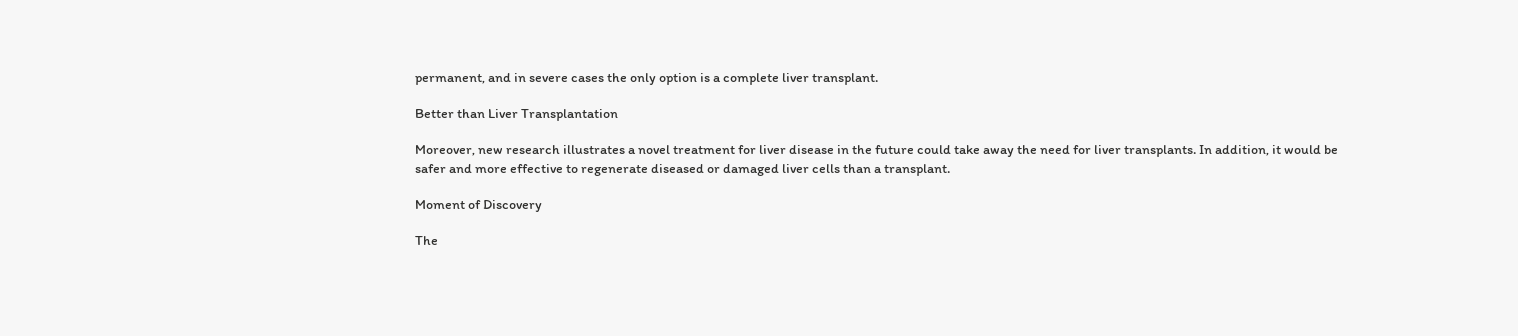permanent, and in severe cases the only option is a complete liver transplant.

Better than Liver Transplantation

Moreover, new research illustrates a novel treatment for liver disease in the future could take away the need for liver transplants. In addition, it would be safer and more effective to regenerate diseased or damaged liver cells than a transplant.

Moment of Discovery

The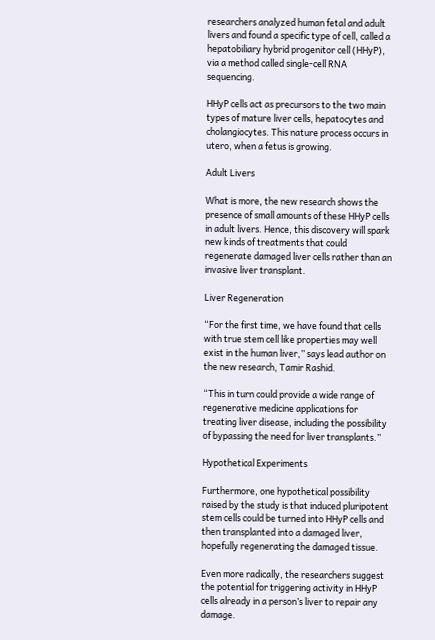researchers analyzed human fetal and adult livers and found a specific type of cell, called a hepatobiliary hybrid progenitor cell (HHyP), via a method called single-cell RNA sequencing.

HHyP cells act as precursors to the two main types of mature liver cells, hepatocytes and cholangiocytes. This nature process occurs in utero, when a fetus is growing.

Adult Livers

What is more, the new research shows the presence of small amounts of these HHyP cells in adult livers. Hence, this discovery will spark new kinds of treatments that could regenerate damaged liver cells rather than an invasive liver transplant.

Liver Regeneration

“For the first time, we have found that cells with true stem cell like properties may well exist in the human liver,” says lead author on the new research, Tamir Rashid.

“This in turn could provide a wide range of regenerative medicine applications for treating liver disease, including the possibility of bypassing the need for liver transplants.”

Hypothetical Experiments

Furthermore, one hypothetical possibility raised by the study is that induced pluripotent stem cells could be turned into HHyP cells and then transplanted into a damaged liver, hopefully regenerating the damaged tissue.

Even more radically, the researchers suggest the potential for triggering activity in HHyP cells already in a person’s liver to repair any damage.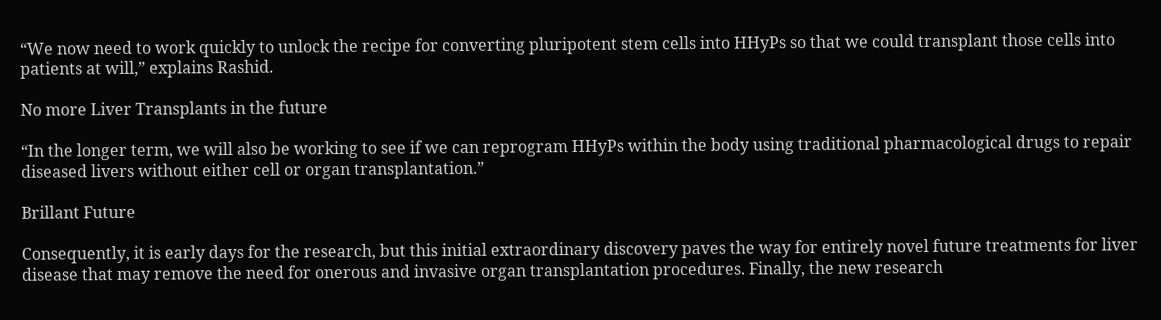“We now need to work quickly to unlock the recipe for converting pluripotent stem cells into HHyPs so that we could transplant those cells into patients at will,” explains Rashid.

No more Liver Transplants in the future

“In the longer term, we will also be working to see if we can reprogram HHyPs within the body using traditional pharmacological drugs to repair diseased livers without either cell or organ transplantation.”

Brillant Future

Consequently, it is early days for the research, but this initial extraordinary discovery paves the way for entirely novel future treatments for liver disease that may remove the need for onerous and invasive organ transplantation procedures. Finally, the new research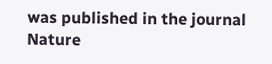was published in the journal Nature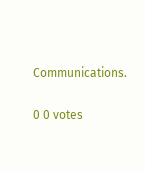Communications.

0 0 votes